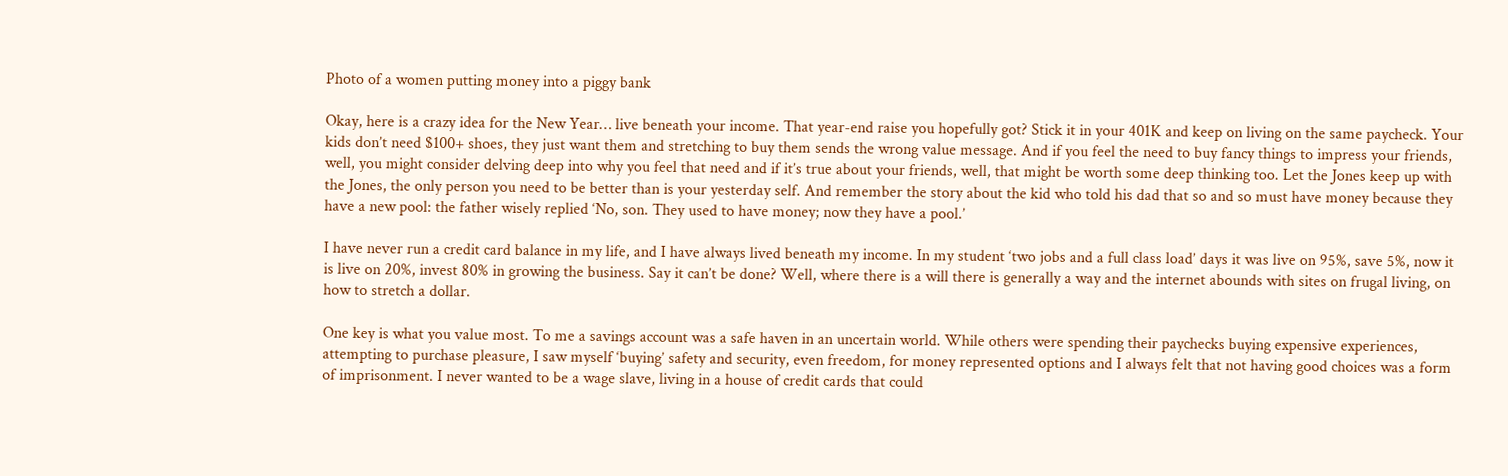Photo of a women putting money into a piggy bank

Okay, here is a crazy idea for the New Year… live beneath your income. That year-end raise you hopefully got? Stick it in your 401K and keep on living on the same paycheck. Your kids don’t need $100+ shoes, they just want them and stretching to buy them sends the wrong value message. And if you feel the need to buy fancy things to impress your friends, well, you might consider delving deep into why you feel that need and if it’s true about your friends, well, that might be worth some deep thinking too. Let the Jones keep up with the Jones, the only person you need to be better than is your yesterday self. And remember the story about the kid who told his dad that so and so must have money because they have a new pool: the father wisely replied ‘No, son. They used to have money; now they have a pool.’

I have never run a credit card balance in my life, and I have always lived beneath my income. In my student ‘two jobs and a full class load’ days it was live on 95%, save 5%, now it is live on 20%, invest 80% in growing the business. Say it can’t be done? Well, where there is a will there is generally a way and the internet abounds with sites on frugal living, on how to stretch a dollar.

One key is what you value most. To me a savings account was a safe haven in an uncertain world. While others were spending their paychecks buying expensive experiences, attempting to purchase pleasure, I saw myself ‘buying’ safety and security, even freedom, for money represented options and I always felt that not having good choices was a form of imprisonment. I never wanted to be a wage slave, living in a house of credit cards that could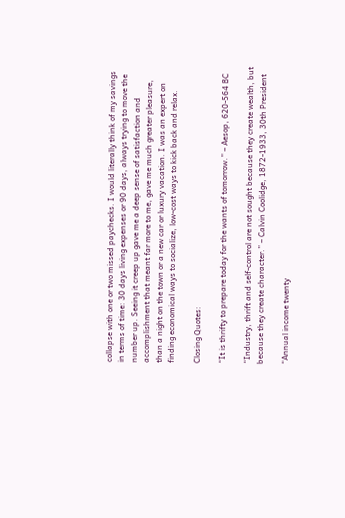collapse with one or two missed paychecks. I would literally think of my savings in terms of time: 30 days living expenses or 90 days, always trying to move the number up. Seeing it creep up gave me a deep sense of satisfaction and accomplishment that meant far more to me, gave me much greater pleasure, than a night on the town or a new car or luxury vacation. I was an expert on finding economical ways to socialize, low-cost ways to kick back and relax.

Closing Quotes:

“It is thrifty to prepare today for the wants of tomorrow.” – Aesop, 620-564 BC

“Industry, thrift and self-control are not sought because they create wealth, but because they create character.” – Calvin Coolidge, 1872-1933, 30th President

“Annual income twenty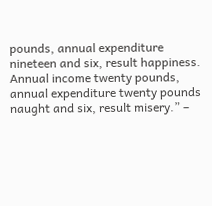pounds, annual expenditure nineteen and six, result happiness. Annual income twenty pounds, annual expenditure twenty pounds naught and six, result misery.” –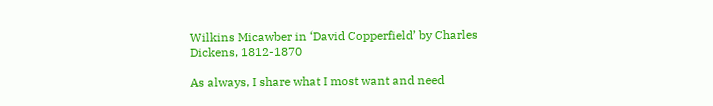Wilkins Micawber in ‘David Copperfield’ by Charles Dickens, 1812-1870

As always, I share what I most want and need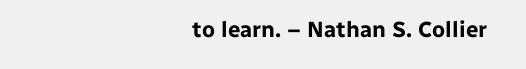to learn. – Nathan S. Collier